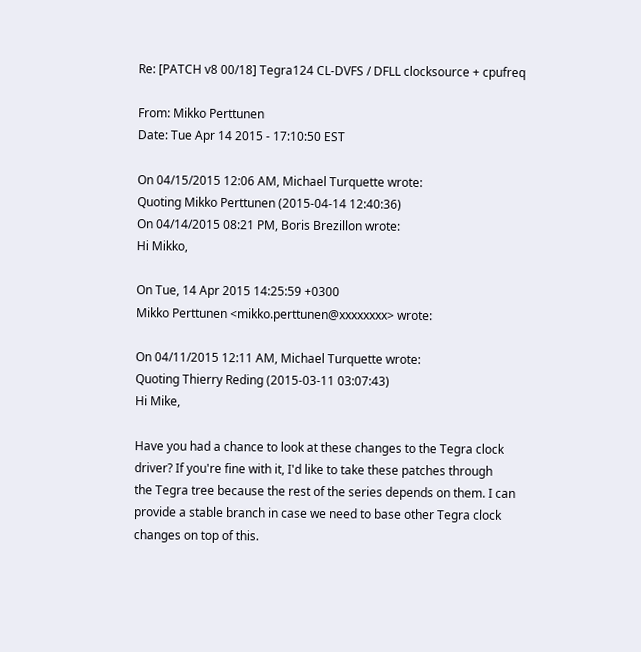Re: [PATCH v8 00/18] Tegra124 CL-DVFS / DFLL clocksource + cpufreq

From: Mikko Perttunen
Date: Tue Apr 14 2015 - 17:10:50 EST

On 04/15/2015 12:06 AM, Michael Turquette wrote:
Quoting Mikko Perttunen (2015-04-14 12:40:36)
On 04/14/2015 08:21 PM, Boris Brezillon wrote:
Hi Mikko,

On Tue, 14 Apr 2015 14:25:59 +0300
Mikko Perttunen <mikko.perttunen@xxxxxxxx> wrote:

On 04/11/2015 12:11 AM, Michael Turquette wrote:
Quoting Thierry Reding (2015-03-11 03:07:43)
Hi Mike,

Have you had a chance to look at these changes to the Tegra clock
driver? If you're fine with it, I'd like to take these patches through
the Tegra tree because the rest of the series depends on them. I can
provide a stable branch in case we need to base other Tegra clock
changes on top of this.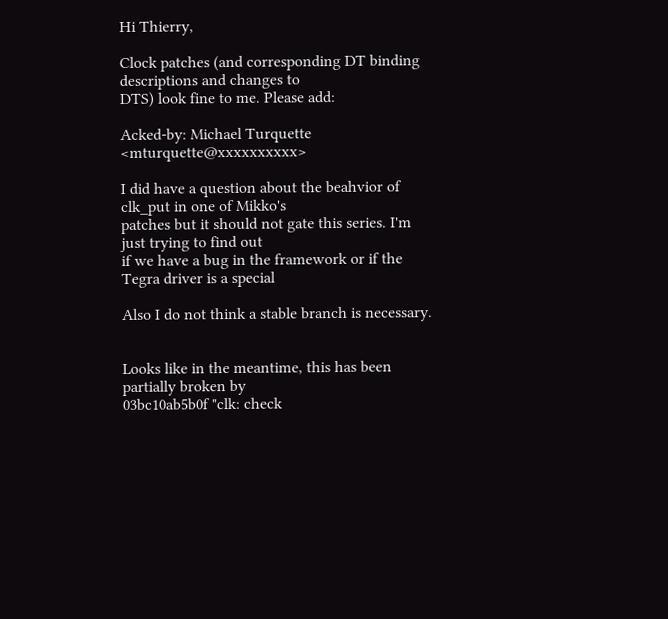Hi Thierry,

Clock patches (and corresponding DT binding descriptions and changes to
DTS) look fine to me. Please add:

Acked-by: Michael Turquette <mturquette@xxxxxxxxxx>

I did have a question about the beahvior of clk_put in one of Mikko's
patches but it should not gate this series. I'm just trying to find out
if we have a bug in the framework or if the Tegra driver is a special

Also I do not think a stable branch is necessary.


Looks like in the meantime, this has been partially broken by
03bc10ab5b0f "clk: check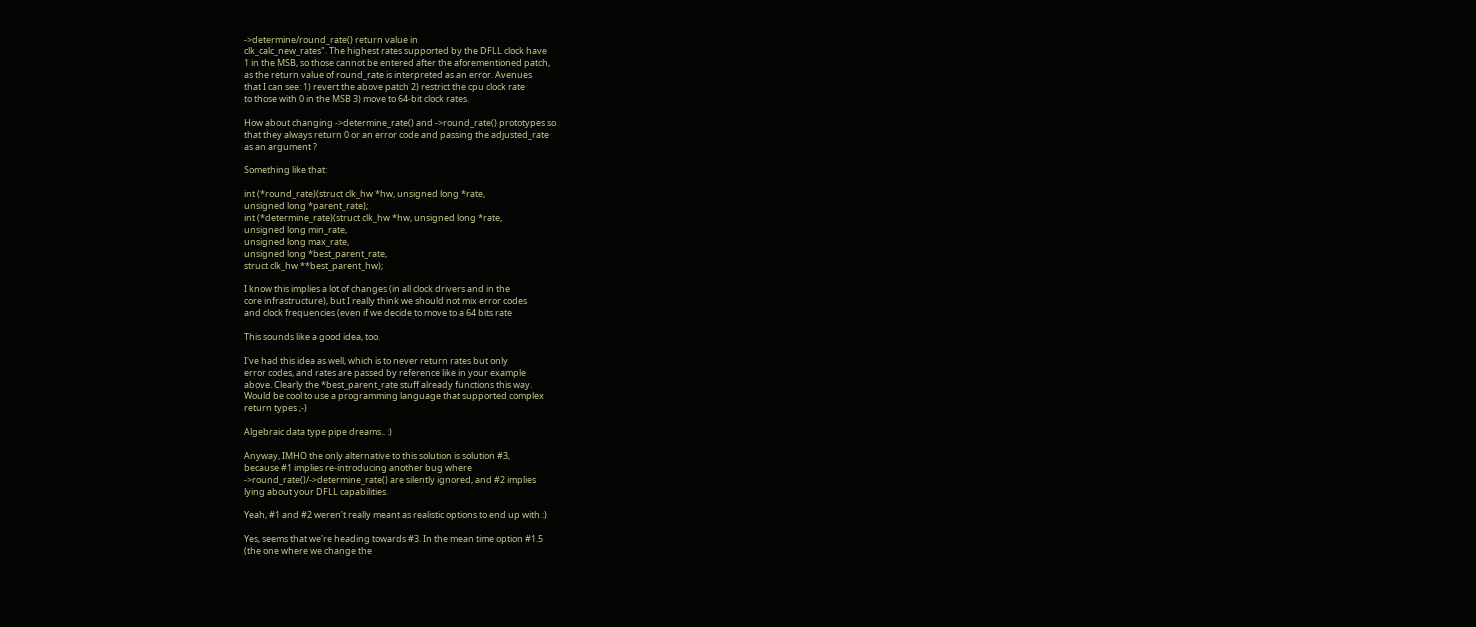->determine/round_rate() return value in
clk_calc_new_rates". The highest rates supported by the DFLL clock have
1 in the MSB, so those cannot be entered after the aforementioned patch,
as the return value of round_rate is interpreted as an error. Avenues
that I can see: 1) revert the above patch 2) restrict the cpu clock rate
to those with 0 in the MSB 3) move to 64-bit clock rates.

How about changing ->determine_rate() and ->round_rate() prototypes so
that they always return 0 or an error code and passing the adjusted_rate
as an argument ?

Something like that:

int (*round_rate)(struct clk_hw *hw, unsigned long *rate,
unsigned long *parent_rate);
int (*determine_rate)(struct clk_hw *hw, unsigned long *rate,
unsigned long min_rate,
unsigned long max_rate,
unsigned long *best_parent_rate,
struct clk_hw **best_parent_hw);

I know this implies a lot of changes (in all clock drivers and in the
core infrastructure), but I really think we should not mix error codes
and clock frequencies (even if we decide to move to a 64 bits rate

This sounds like a good idea, too.

I've had this idea as well, which is to never return rates but only
error codes, and rates are passed by reference like in your example
above. Clearly the *best_parent_rate stuff already functions this way.
Would be cool to use a programming language that supported complex
return types ;-)

Algebraic data type pipe dreams.. :)

Anyway, IMHO the only alternative to this solution is solution #3,
because #1 implies re-introducing another bug where
->round_rate()/->determine_rate() are silently ignored, and #2 implies
lying about your DFLL capabilities.

Yeah, #1 and #2 weren't really meant as realistic options to end up with :)

Yes, seems that we're heading towards #3. In the mean time option #1.5
(the one where we change the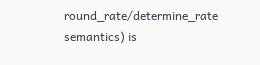round_rate/determine_rate semantics) is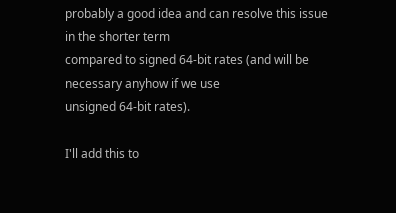probably a good idea and can resolve this issue in the shorter term
compared to signed 64-bit rates (and will be necessary anyhow if we use
unsigned 64-bit rates).

I'll add this to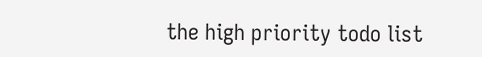the high priority todo list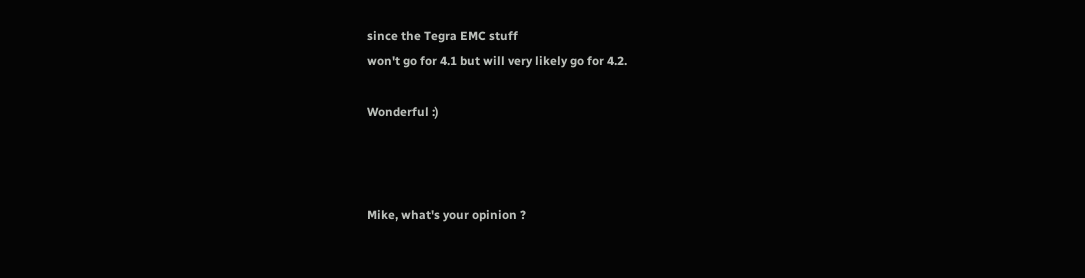since the Tegra EMC stuff
won't go for 4.1 but will very likely go for 4.2.

Wonderful :)



Mike, what's your opinion ?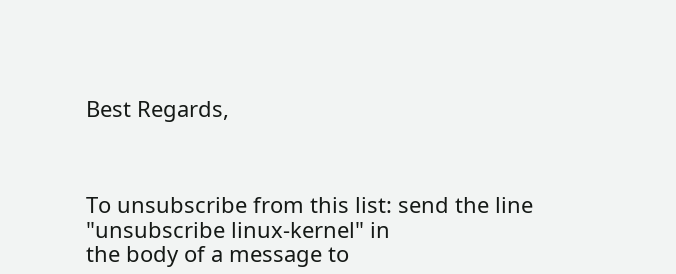Best Regards,



To unsubscribe from this list: send the line "unsubscribe linux-kernel" in
the body of a message to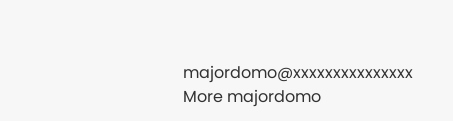majordomo@xxxxxxxxxxxxxxx
More majordomo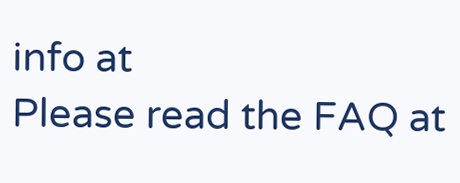info at
Please read the FAQ at